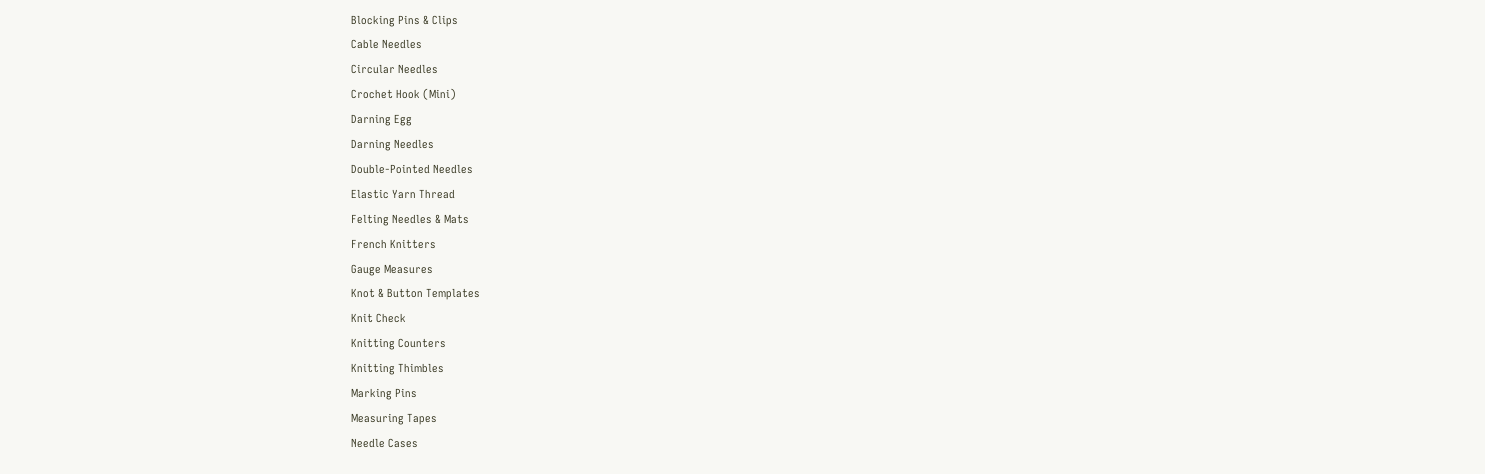Blocking Pins & Clips
Cable Needles
Circular Needles
Crochet Hook (Mini)
Darning Egg
Darning Needles
Double-Pointed Needles
Elastic Yarn Thread
Felting Needles & Mats
French Knitters
Gauge Measures
Knot & Button Templates
Knit Check
Knitting Counters
Knitting Thimbles
Marking Pins
Measuring Tapes
Needle Cases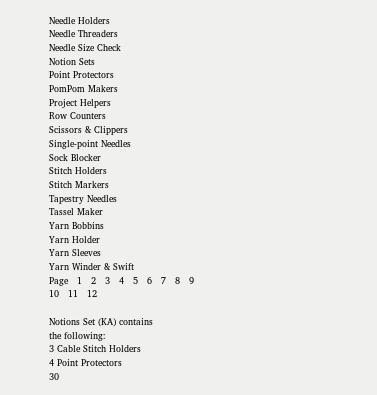Needle Holders
Needle Threaders
Needle Size Check
Notion Sets
Point Protectors
PomPom Makers
Project Helpers
Row Counters
Scissors & Clippers
Single-point Needles
Sock Blocker
Stitch Holders
Stitch Markers
Tapestry Needles
Tassel Maker
Yarn Bobbins
Yarn Holder
Yarn Sleeves
Yarn Winder & Swift
Page   1   2   3   4   5   6   7   8   9   10   11   12

Notions Set (KA) contains
the following:
3 Cable Stitch Holders
4 Point Protectors
30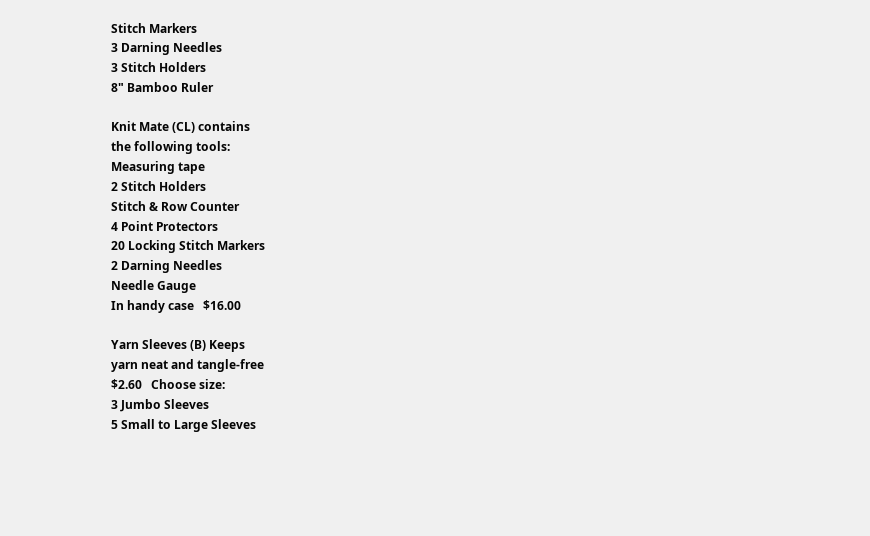Stitch Markers
3 Darning Needles
3 Stitch Holders
8" Bamboo Ruler

Knit Mate (CL) contains
the following tools:
Measuring tape
2 Stitch Holders
Stitch & Row Counter
4 Point Protectors
20 Locking Stitch Markers
2 Darning Needles
Needle Gauge
In handy case   $16.00

Yarn Sleeves (B) Keeps
yarn neat and tangle-free
$2.60   Choose size:
3 Jumbo Sleeves
5 Small to Large Sleeves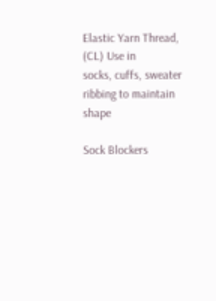Elastic Yarn Thread,
(CL) Use in
socks, cuffs, sweater
ribbing to maintain shape

Sock Blockers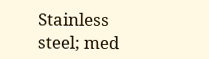Stainless
steel; med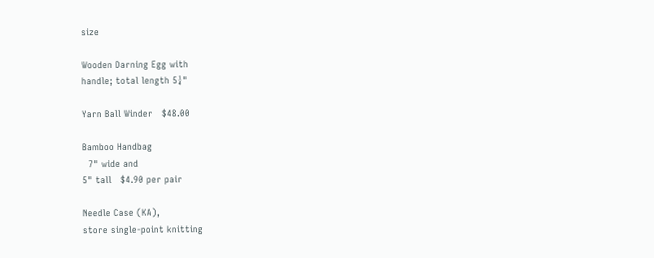size

Wooden Darning Egg with
handle; total length 5¼"

Yarn Ball Winder   $48.00

Bamboo Handbag
  7" wide and
5" tall   $4.90 per pair

Needle Case (KA),
store single-point knitting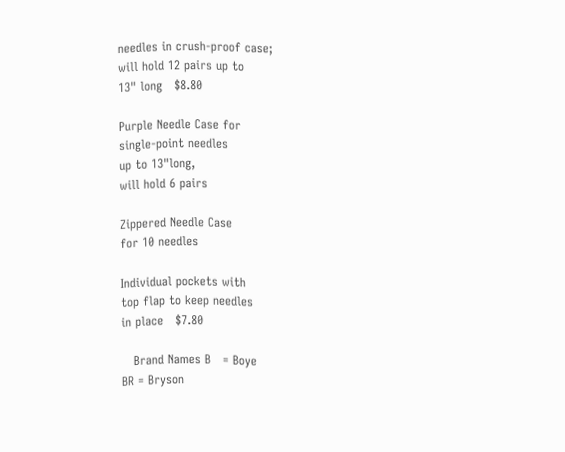needles in crush-proof case;
will hold 12 pairs up to
13" long   $8.80

Purple Needle Case for
single-point needles
up to 13"long,
will hold 6 pairs

Zippered Needle Case
for 10 needles

Individual pockets with
top flap to keep needles
in place   $7.80

   Brand Names B   = Boye
BR = Bryson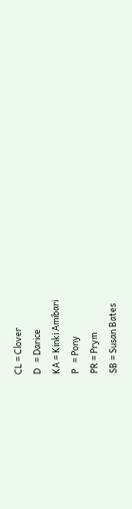CL = Clover
D   = Darice
KA = Kinki Amibari
P   = Pony
PR = Prym
SB = Susan Bates